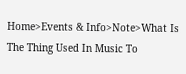Home>Events & Info>Note>What Is The Thing Used In Music To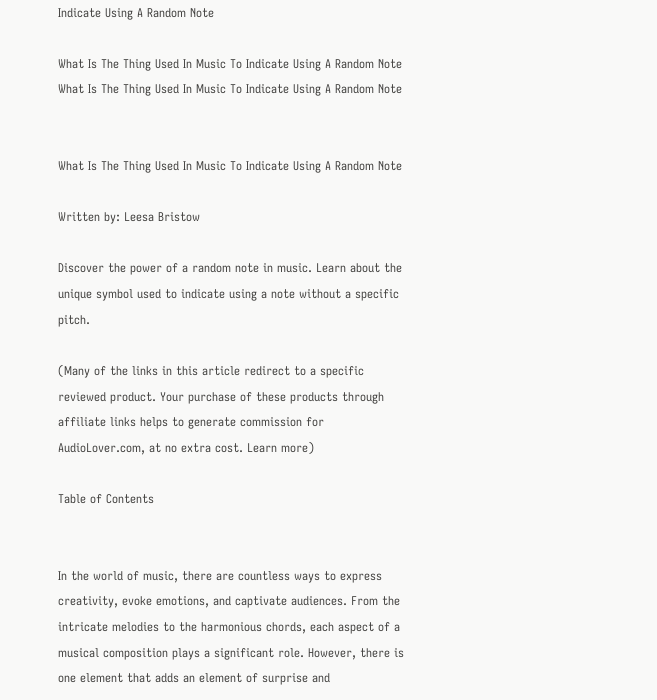Indicate Using A Random Note

What Is The Thing Used In Music To Indicate Using A Random Note What Is The Thing Used In Music To Indicate Using A Random Note


What Is The Thing Used In Music To Indicate Using A Random Note

Written by: Leesa Bristow

Discover the power of a random note in music. Learn about the unique symbol used to indicate using a note without a specific pitch.

(Many of the links in this article redirect to a specific reviewed product. Your purchase of these products through affiliate links helps to generate commission for AudioLover.com, at no extra cost. Learn more)

Table of Contents


In the world of music, there are countless ways to express creativity, evoke emotions, and captivate audiences. From the intricate melodies to the harmonious chords, each aspect of a musical composition plays a significant role. However, there is one element that adds an element of surprise and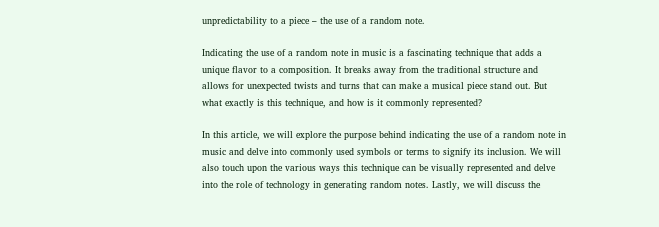unpredictability to a piece – the use of a random note.

Indicating the use of a random note in music is a fascinating technique that adds a unique flavor to a composition. It breaks away from the traditional structure and allows for unexpected twists and turns that can make a musical piece stand out. But what exactly is this technique, and how is it commonly represented?

In this article, we will explore the purpose behind indicating the use of a random note in music and delve into commonly used symbols or terms to signify its inclusion. We will also touch upon the various ways this technique can be visually represented and delve into the role of technology in generating random notes. Lastly, we will discuss the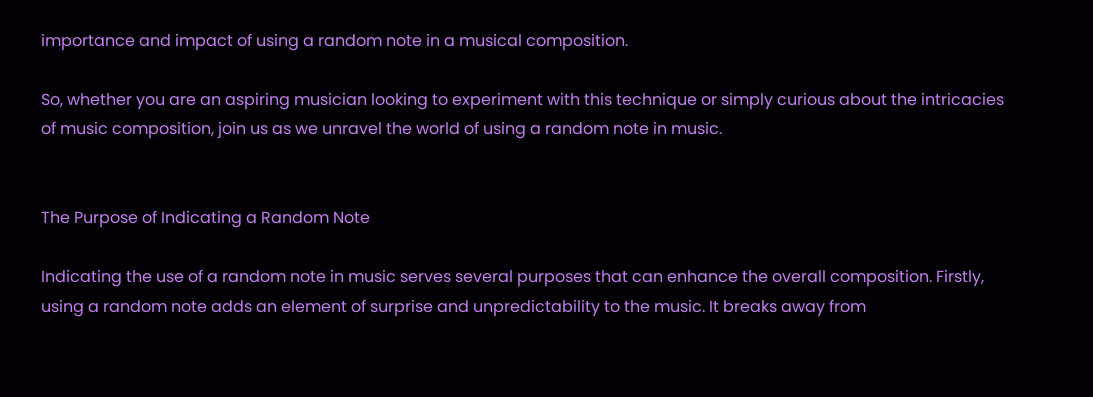importance and impact of using a random note in a musical composition.

So, whether you are an aspiring musician looking to experiment with this technique or simply curious about the intricacies of music composition, join us as we unravel the world of using a random note in music.


The Purpose of Indicating a Random Note

Indicating the use of a random note in music serves several purposes that can enhance the overall composition. Firstly, using a random note adds an element of surprise and unpredictability to the music. It breaks away from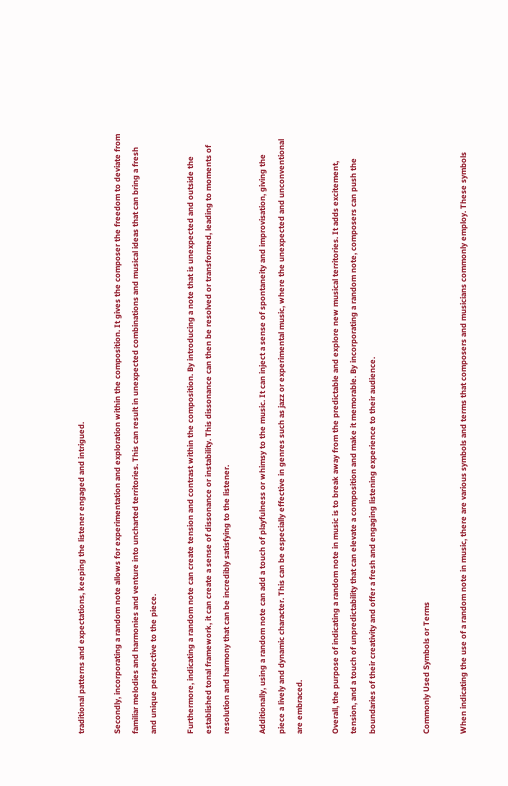traditional patterns and expectations, keeping the listener engaged and intrigued.

Secondly, incorporating a random note allows for experimentation and exploration within the composition. It gives the composer the freedom to deviate from familiar melodies and harmonies and venture into uncharted territories. This can result in unexpected combinations and musical ideas that can bring a fresh and unique perspective to the piece.

Furthermore, indicating a random note can create tension and contrast within the composition. By introducing a note that is unexpected and outside the established tonal framework, it can create a sense of dissonance or instability. This dissonance can then be resolved or transformed, leading to moments of resolution and harmony that can be incredibly satisfying to the listener.

Additionally, using a random note can add a touch of playfulness or whimsy to the music. It can inject a sense of spontaneity and improvisation, giving the piece a lively and dynamic character. This can be especially effective in genres such as jazz or experimental music, where the unexpected and unconventional are embraced.

Overall, the purpose of indicating a random note in music is to break away from the predictable and explore new musical territories. It adds excitement, tension, and a touch of unpredictability that can elevate a composition and make it memorable. By incorporating a random note, composers can push the boundaries of their creativity and offer a fresh and engaging listening experience to their audience.


Commonly Used Symbols or Terms

When indicating the use of a random note in music, there are various symbols and terms that composers and musicians commonly employ. These symbols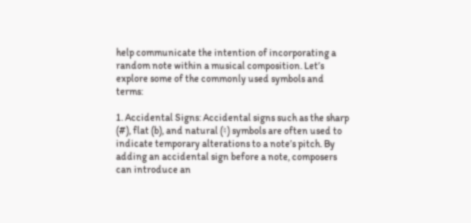help communicate the intention of incorporating a random note within a musical composition. Let’s explore some of the commonly used symbols and terms:

1. Accidental Signs: Accidental signs such as the sharp (#), flat (b), and natural (♮) symbols are often used to indicate temporary alterations to a note’s pitch. By adding an accidental sign before a note, composers can introduce an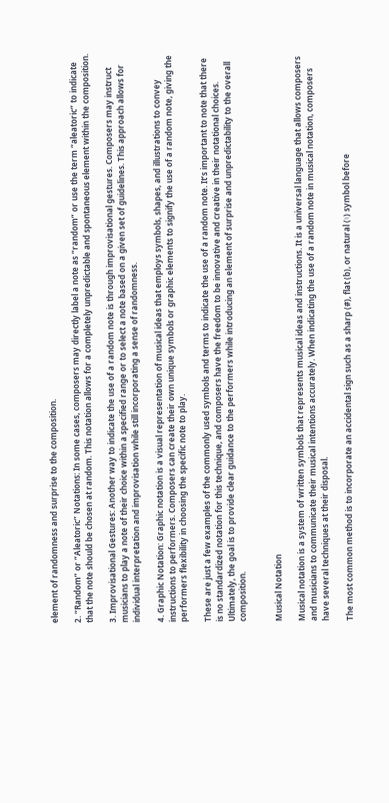element of randomness and surprise to the composition.

2. “Random” or “Aleatoric” Notations: In some cases, composers may directly label a note as “random” or use the term “aleatoric” to indicate that the note should be chosen at random. This notation allows for a completely unpredictable and spontaneous element within the composition.

3. Improvisational Gestures: Another way to indicate the use of a random note is through improvisational gestures. Composers may instruct musicians to play a note of their choice within a specified range or to select a note based on a given set of guidelines. This approach allows for individual interpretation and improvisation while still incorporating a sense of randomness.

4. Graphic Notation: Graphic notation is a visual representation of musical ideas that employs symbols, shapes, and illustrations to convey instructions to performers. Composers can create their own unique symbols or graphic elements to signify the use of a random note, giving the performers flexibility in choosing the specific note to play.

These are just a few examples of the commonly used symbols and terms to indicate the use of a random note. It’s important to note that there is no standardized notation for this technique, and composers have the freedom to be innovative and creative in their notational choices. Ultimately, the goal is to provide clear guidance to the performers while introducing an element of surprise and unpredictability to the overall composition.


Musical Notation

Musical notation is a system of written symbols that represents musical ideas and instructions. It is a universal language that allows composers and musicians to communicate their musical intentions accurately. When indicating the use of a random note in musical notation, composers have several techniques at their disposal.

The most common method is to incorporate an accidental sign such as a sharp (#), flat (b), or natural (♮) symbol before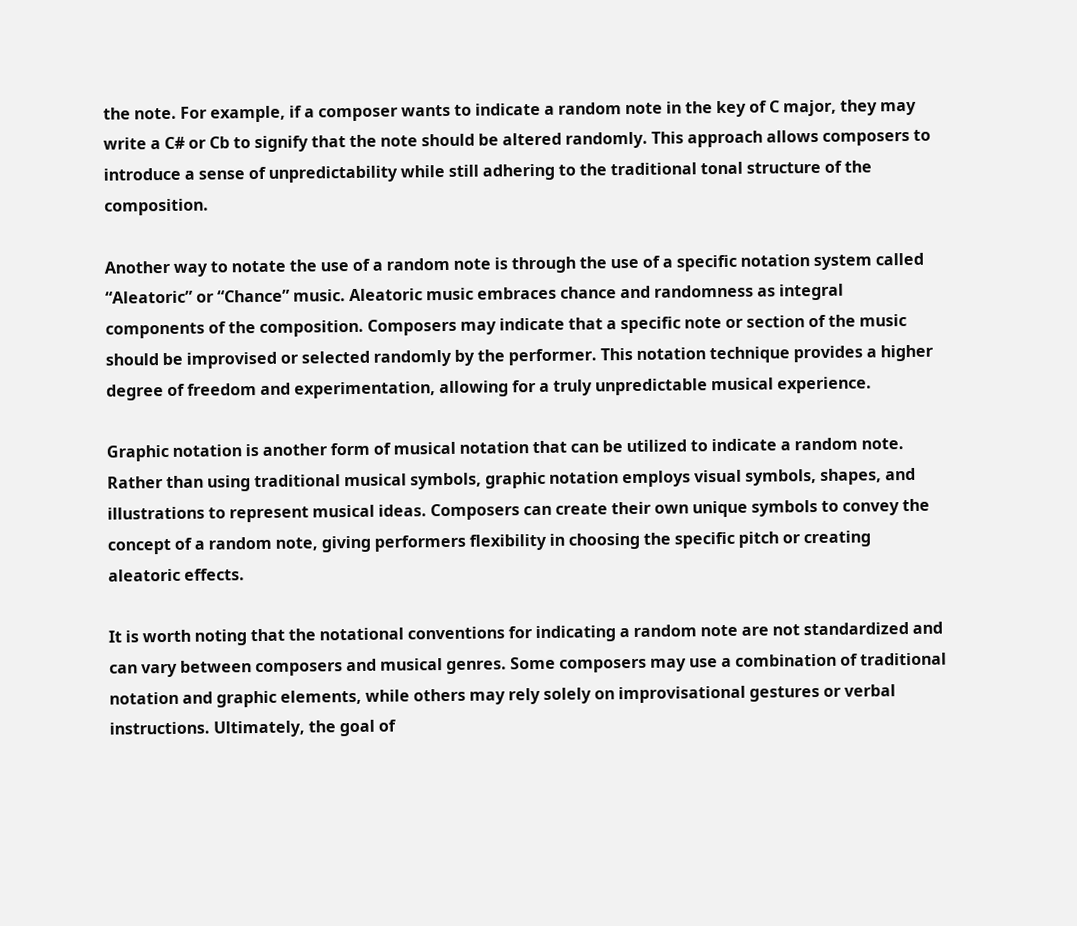the note. For example, if a composer wants to indicate a random note in the key of C major, they may write a C# or Cb to signify that the note should be altered randomly. This approach allows composers to introduce a sense of unpredictability while still adhering to the traditional tonal structure of the composition.

Another way to notate the use of a random note is through the use of a specific notation system called “Aleatoric” or “Chance” music. Aleatoric music embraces chance and randomness as integral components of the composition. Composers may indicate that a specific note or section of the music should be improvised or selected randomly by the performer. This notation technique provides a higher degree of freedom and experimentation, allowing for a truly unpredictable musical experience.

Graphic notation is another form of musical notation that can be utilized to indicate a random note. Rather than using traditional musical symbols, graphic notation employs visual symbols, shapes, and illustrations to represent musical ideas. Composers can create their own unique symbols to convey the concept of a random note, giving performers flexibility in choosing the specific pitch or creating aleatoric effects.

It is worth noting that the notational conventions for indicating a random note are not standardized and can vary between composers and musical genres. Some composers may use a combination of traditional notation and graphic elements, while others may rely solely on improvisational gestures or verbal instructions. Ultimately, the goal of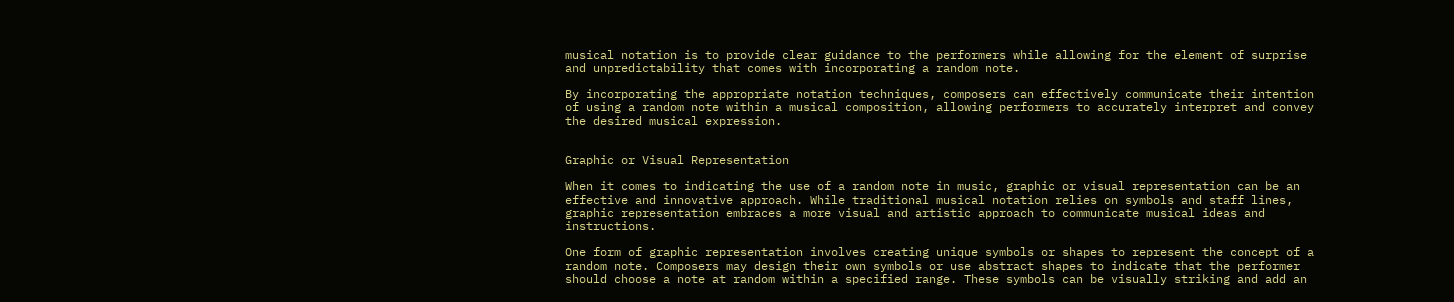musical notation is to provide clear guidance to the performers while allowing for the element of surprise and unpredictability that comes with incorporating a random note.

By incorporating the appropriate notation techniques, composers can effectively communicate their intention of using a random note within a musical composition, allowing performers to accurately interpret and convey the desired musical expression.


Graphic or Visual Representation

When it comes to indicating the use of a random note in music, graphic or visual representation can be an effective and innovative approach. While traditional musical notation relies on symbols and staff lines, graphic representation embraces a more visual and artistic approach to communicate musical ideas and instructions.

One form of graphic representation involves creating unique symbols or shapes to represent the concept of a random note. Composers may design their own symbols or use abstract shapes to indicate that the performer should choose a note at random within a specified range. These symbols can be visually striking and add an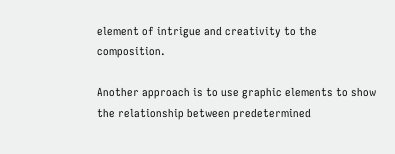element of intrigue and creativity to the composition.

Another approach is to use graphic elements to show the relationship between predetermined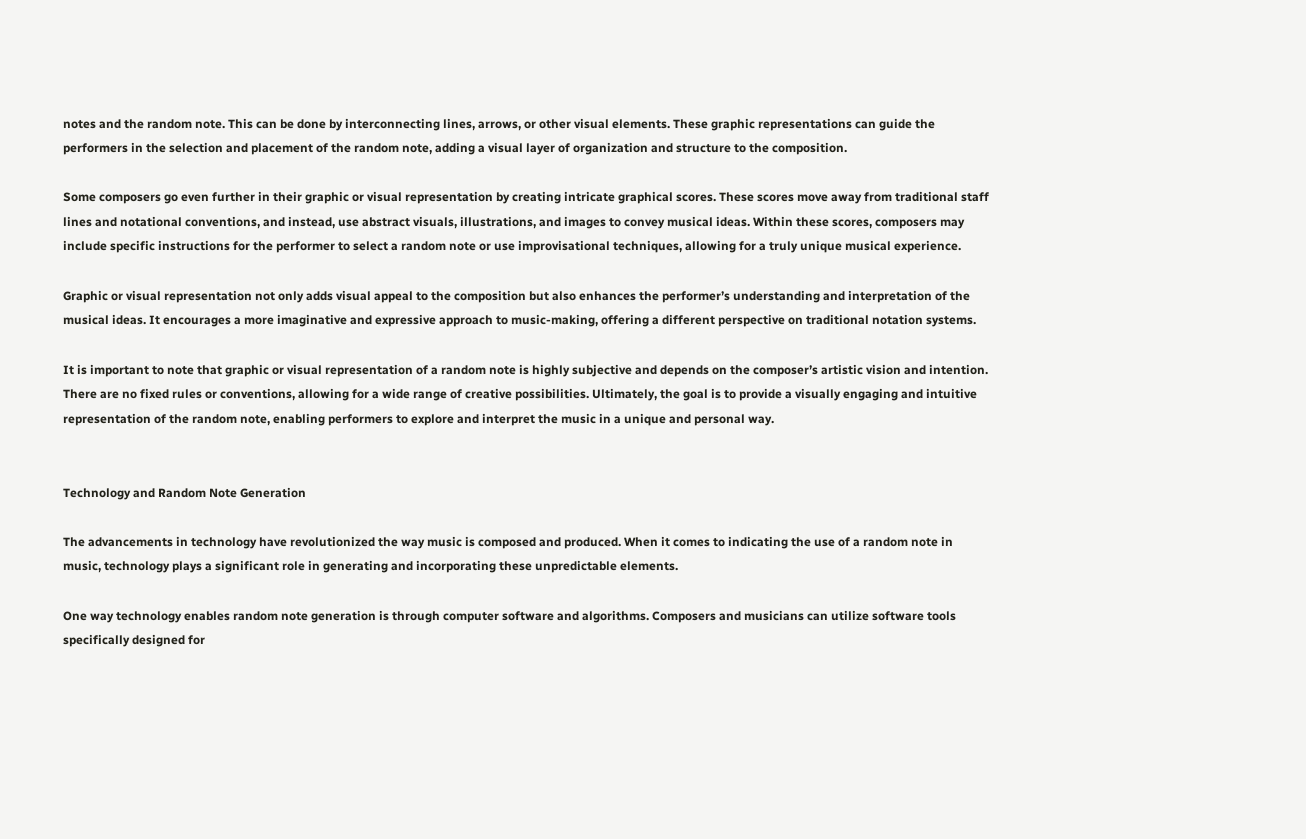notes and the random note. This can be done by interconnecting lines, arrows, or other visual elements. These graphic representations can guide the performers in the selection and placement of the random note, adding a visual layer of organization and structure to the composition.

Some composers go even further in their graphic or visual representation by creating intricate graphical scores. These scores move away from traditional staff lines and notational conventions, and instead, use abstract visuals, illustrations, and images to convey musical ideas. Within these scores, composers may include specific instructions for the performer to select a random note or use improvisational techniques, allowing for a truly unique musical experience.

Graphic or visual representation not only adds visual appeal to the composition but also enhances the performer’s understanding and interpretation of the musical ideas. It encourages a more imaginative and expressive approach to music-making, offering a different perspective on traditional notation systems.

It is important to note that graphic or visual representation of a random note is highly subjective and depends on the composer’s artistic vision and intention. There are no fixed rules or conventions, allowing for a wide range of creative possibilities. Ultimately, the goal is to provide a visually engaging and intuitive representation of the random note, enabling performers to explore and interpret the music in a unique and personal way.


Technology and Random Note Generation

The advancements in technology have revolutionized the way music is composed and produced. When it comes to indicating the use of a random note in music, technology plays a significant role in generating and incorporating these unpredictable elements.

One way technology enables random note generation is through computer software and algorithms. Composers and musicians can utilize software tools specifically designed for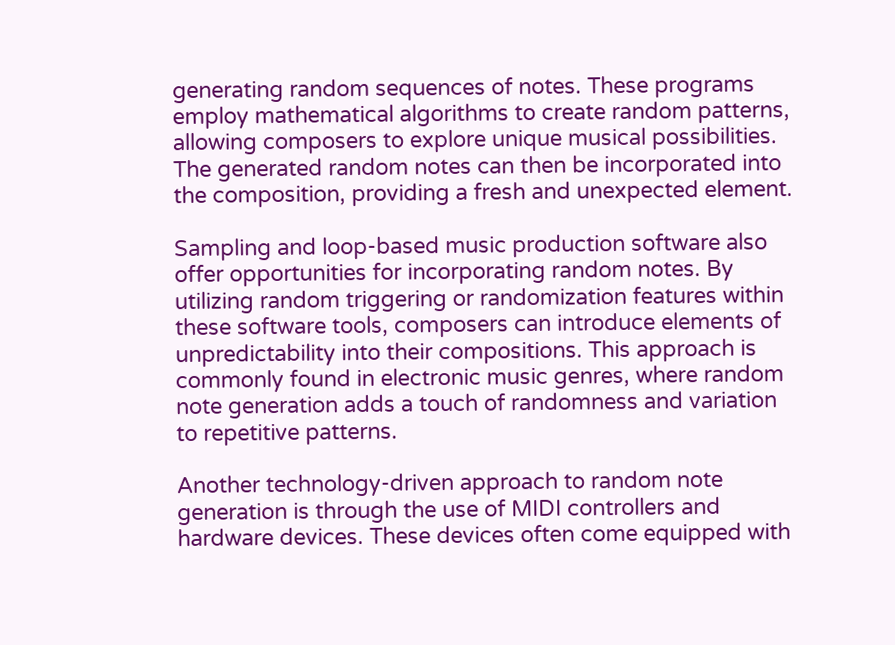generating random sequences of notes. These programs employ mathematical algorithms to create random patterns, allowing composers to explore unique musical possibilities. The generated random notes can then be incorporated into the composition, providing a fresh and unexpected element.

Sampling and loop-based music production software also offer opportunities for incorporating random notes. By utilizing random triggering or randomization features within these software tools, composers can introduce elements of unpredictability into their compositions. This approach is commonly found in electronic music genres, where random note generation adds a touch of randomness and variation to repetitive patterns.

Another technology-driven approach to random note generation is through the use of MIDI controllers and hardware devices. These devices often come equipped with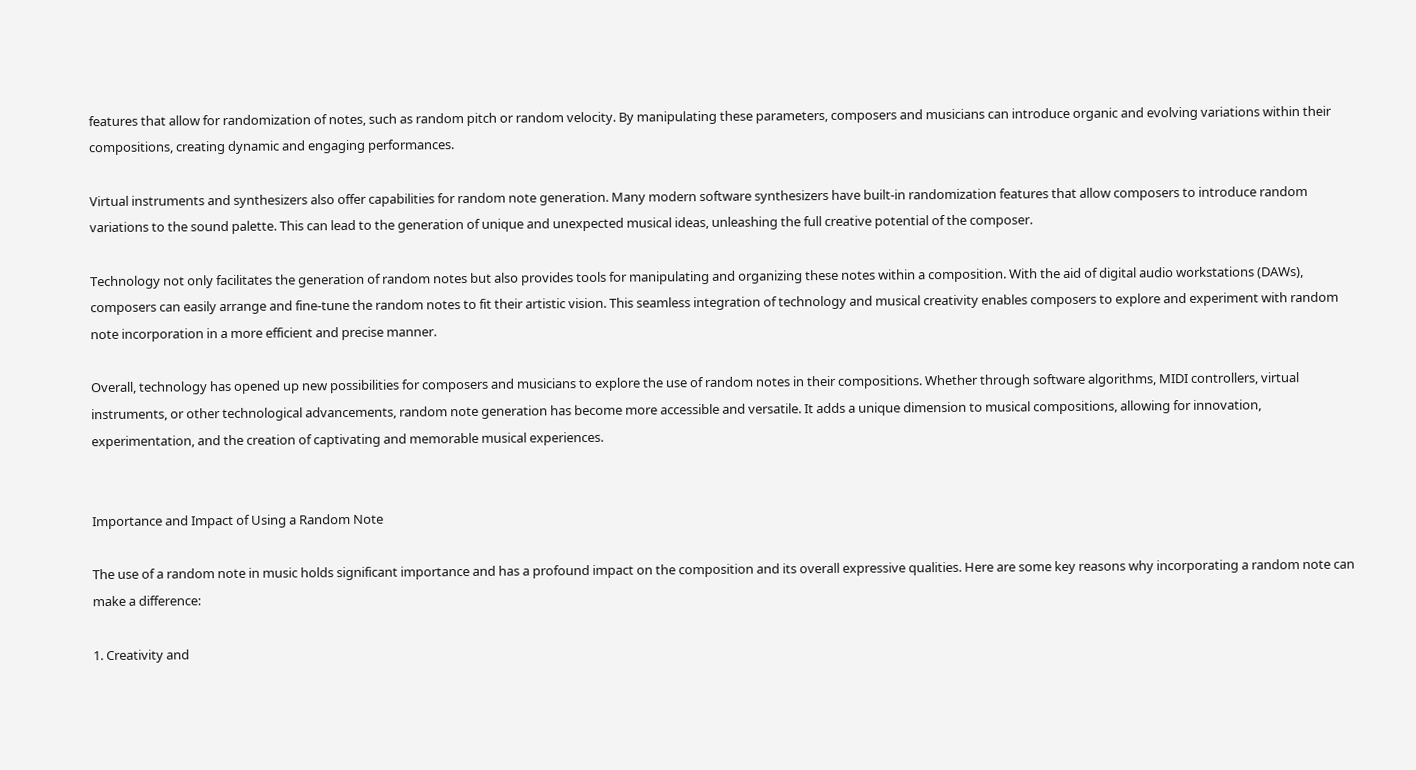features that allow for randomization of notes, such as random pitch or random velocity. By manipulating these parameters, composers and musicians can introduce organic and evolving variations within their compositions, creating dynamic and engaging performances.

Virtual instruments and synthesizers also offer capabilities for random note generation. Many modern software synthesizers have built-in randomization features that allow composers to introduce random variations to the sound palette. This can lead to the generation of unique and unexpected musical ideas, unleashing the full creative potential of the composer.

Technology not only facilitates the generation of random notes but also provides tools for manipulating and organizing these notes within a composition. With the aid of digital audio workstations (DAWs), composers can easily arrange and fine-tune the random notes to fit their artistic vision. This seamless integration of technology and musical creativity enables composers to explore and experiment with random note incorporation in a more efficient and precise manner.

Overall, technology has opened up new possibilities for composers and musicians to explore the use of random notes in their compositions. Whether through software algorithms, MIDI controllers, virtual instruments, or other technological advancements, random note generation has become more accessible and versatile. It adds a unique dimension to musical compositions, allowing for innovation, experimentation, and the creation of captivating and memorable musical experiences.


Importance and Impact of Using a Random Note

The use of a random note in music holds significant importance and has a profound impact on the composition and its overall expressive qualities. Here are some key reasons why incorporating a random note can make a difference:

1. Creativity and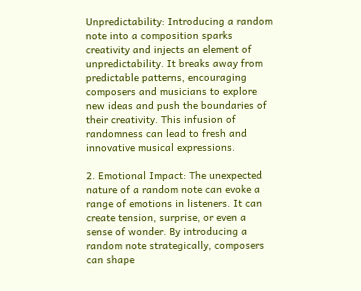Unpredictability: Introducing a random note into a composition sparks creativity and injects an element of unpredictability. It breaks away from predictable patterns, encouraging composers and musicians to explore new ideas and push the boundaries of their creativity. This infusion of randomness can lead to fresh and innovative musical expressions.

2. Emotional Impact: The unexpected nature of a random note can evoke a range of emotions in listeners. It can create tension, surprise, or even a sense of wonder. By introducing a random note strategically, composers can shape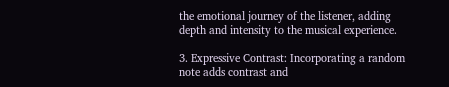the emotional journey of the listener, adding depth and intensity to the musical experience.

3. Expressive Contrast: Incorporating a random note adds contrast and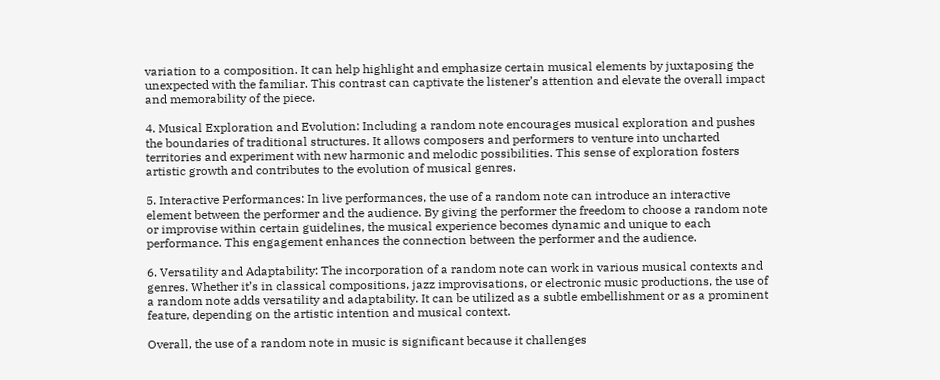variation to a composition. It can help highlight and emphasize certain musical elements by juxtaposing the unexpected with the familiar. This contrast can captivate the listener’s attention and elevate the overall impact and memorability of the piece.

4. Musical Exploration and Evolution: Including a random note encourages musical exploration and pushes the boundaries of traditional structures. It allows composers and performers to venture into uncharted territories and experiment with new harmonic and melodic possibilities. This sense of exploration fosters artistic growth and contributes to the evolution of musical genres.

5. Interactive Performances: In live performances, the use of a random note can introduce an interactive element between the performer and the audience. By giving the performer the freedom to choose a random note or improvise within certain guidelines, the musical experience becomes dynamic and unique to each performance. This engagement enhances the connection between the performer and the audience.

6. Versatility and Adaptability: The incorporation of a random note can work in various musical contexts and genres. Whether it’s in classical compositions, jazz improvisations, or electronic music productions, the use of a random note adds versatility and adaptability. It can be utilized as a subtle embellishment or as a prominent feature, depending on the artistic intention and musical context.

Overall, the use of a random note in music is significant because it challenges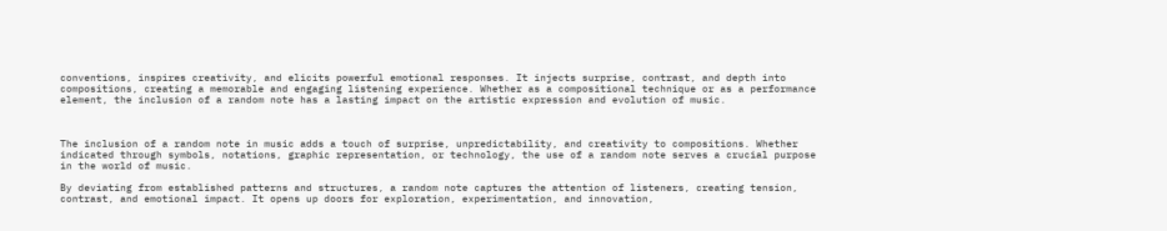conventions, inspires creativity, and elicits powerful emotional responses. It injects surprise, contrast, and depth into compositions, creating a memorable and engaging listening experience. Whether as a compositional technique or as a performance element, the inclusion of a random note has a lasting impact on the artistic expression and evolution of music.



The inclusion of a random note in music adds a touch of surprise, unpredictability, and creativity to compositions. Whether indicated through symbols, notations, graphic representation, or technology, the use of a random note serves a crucial purpose in the world of music.

By deviating from established patterns and structures, a random note captures the attention of listeners, creating tension, contrast, and emotional impact. It opens up doors for exploration, experimentation, and innovation,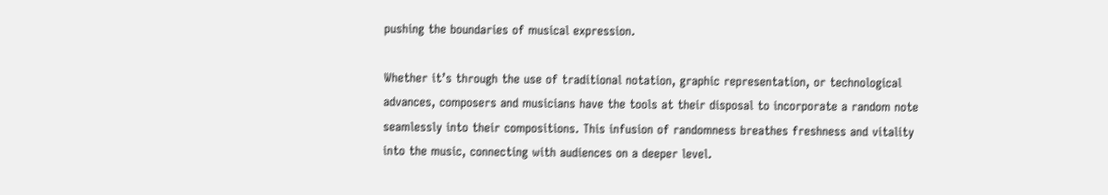pushing the boundaries of musical expression.

Whether it’s through the use of traditional notation, graphic representation, or technological advances, composers and musicians have the tools at their disposal to incorporate a random note seamlessly into their compositions. This infusion of randomness breathes freshness and vitality into the music, connecting with audiences on a deeper level.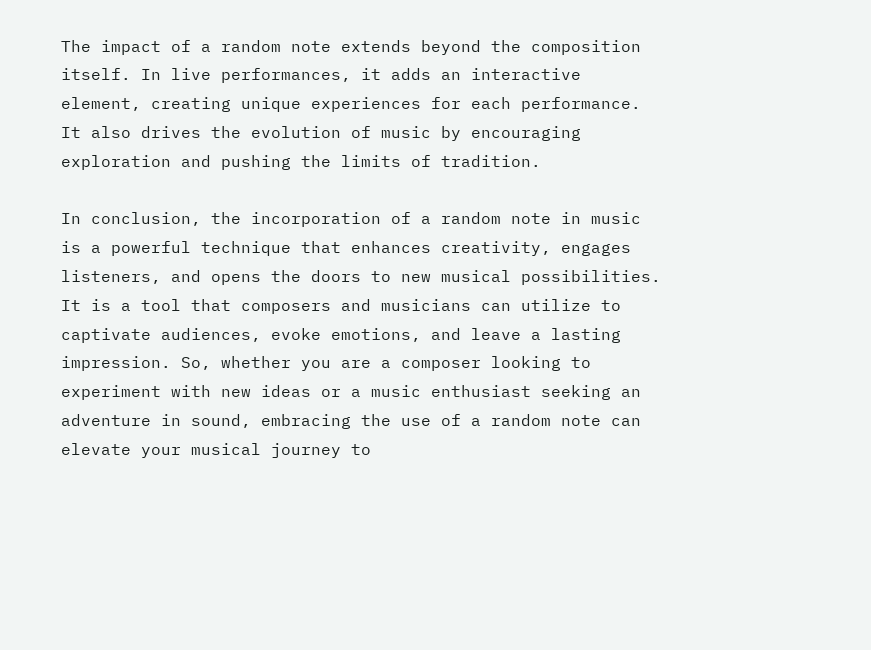The impact of a random note extends beyond the composition itself. In live performances, it adds an interactive element, creating unique experiences for each performance. It also drives the evolution of music by encouraging exploration and pushing the limits of tradition.

In conclusion, the incorporation of a random note in music is a powerful technique that enhances creativity, engages listeners, and opens the doors to new musical possibilities. It is a tool that composers and musicians can utilize to captivate audiences, evoke emotions, and leave a lasting impression. So, whether you are a composer looking to experiment with new ideas or a music enthusiast seeking an adventure in sound, embracing the use of a random note can elevate your musical journey to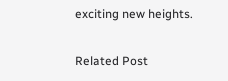exciting new heights.

Related Post